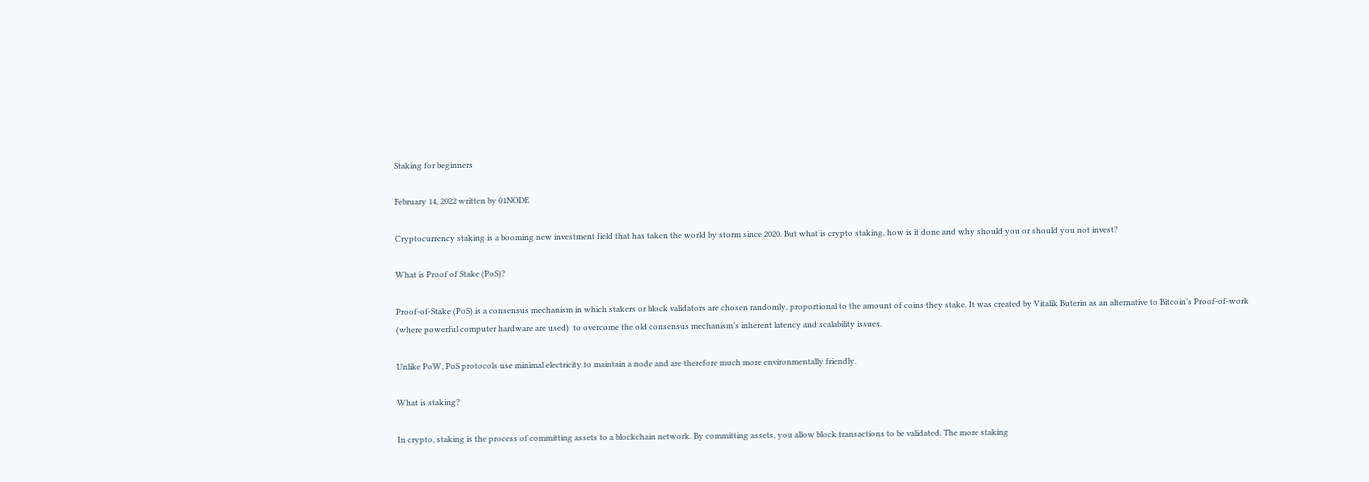Staking for beginners

February 14, 2022 written by 01NODE

Cryptocurrency staking is a booming new investment field that has taken the world by storm since 2020. But what is crypto staking, how is it done and why should you or should you not invest?

What is Proof of Stake (PoS)?

Proof-of-Stake (PoS) is a consensus mechanism in which stakers or block validators are chosen randomly, proportional to the amount of coins they stake. It was created by Vitalik Buterin as an alternative to Bitcoin’s Proof-of-work (where powerful computer hardware are used)  to overcome the old consensus mechanism’s inherent latency and scalability issues.

Unlike PoW, PoS protocols use minimal electricity to maintain a node and are therefore much more environmentally friendly.

What is staking?

In crypto, staking is the process of committing assets to a blockchain network. By committing assets, you allow block transactions to be validated. The more staking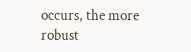occurs, the more robust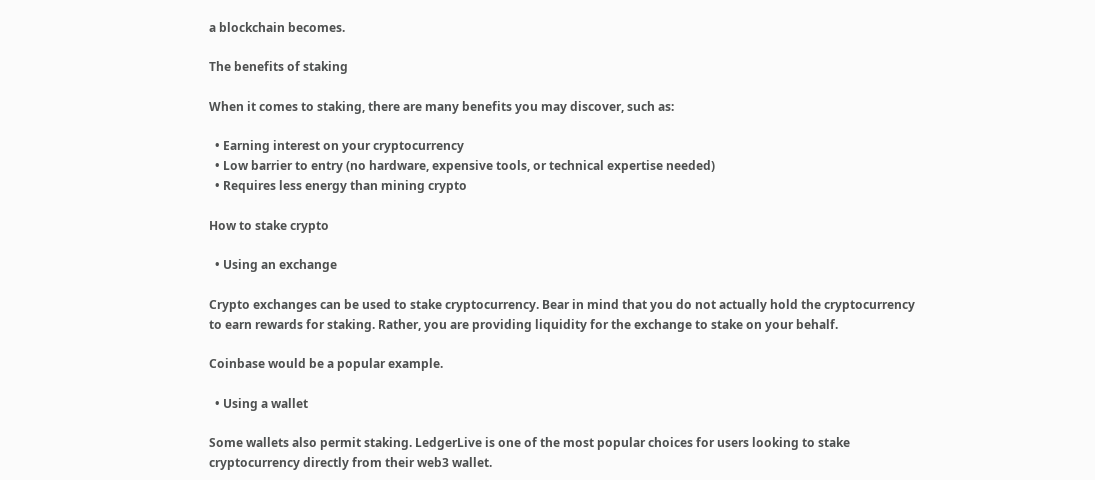a blockchain becomes.

The benefits of staking

When it comes to staking, there are many benefits you may discover, such as:

  • Earning interest on your cryptocurrency
  • Low barrier to entry (no hardware, expensive tools, or technical expertise needed)
  • Requires less energy than mining crypto

How to stake crypto

  • Using an exchange

Crypto exchanges can be used to stake cryptocurrency. Bear in mind that you do not actually hold the cryptocurrency to earn rewards for staking. Rather, you are providing liquidity for the exchange to stake on your behalf.

Coinbase would be a popular example.

  • Using a wallet

Some wallets also permit staking. LedgerLive is one of the most popular choices for users looking to stake cryptocurrency directly from their web3 wallet.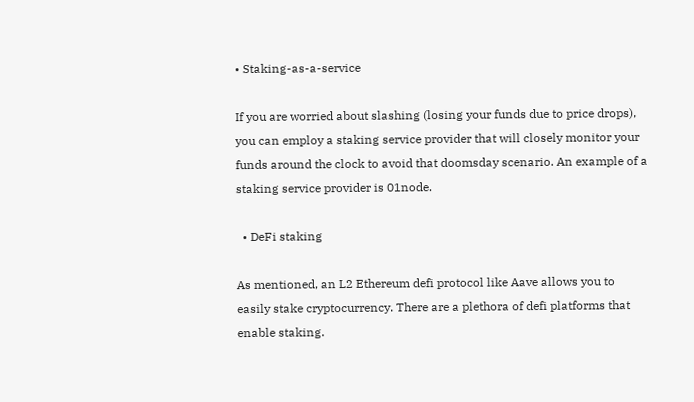• Staking-as-a-service

If you are worried about slashing (losing your funds due to price drops), you can employ a staking service provider that will closely monitor your funds around the clock to avoid that doomsday scenario. An example of a staking service provider is 01node.

  • DeFi staking

As mentioned, an L2 Ethereum defi protocol like Aave allows you to easily stake cryptocurrency. There are a plethora of defi platforms that enable staking.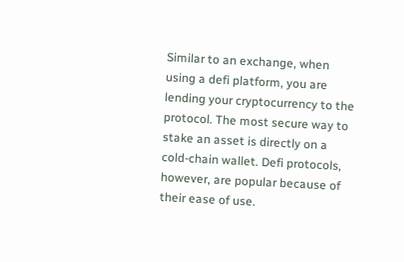Similar to an exchange, when using a defi platform, you are lending your cryptocurrency to the protocol. The most secure way to stake an asset is directly on a cold-chain wallet. Defi protocols, however, are popular because of their ease of use.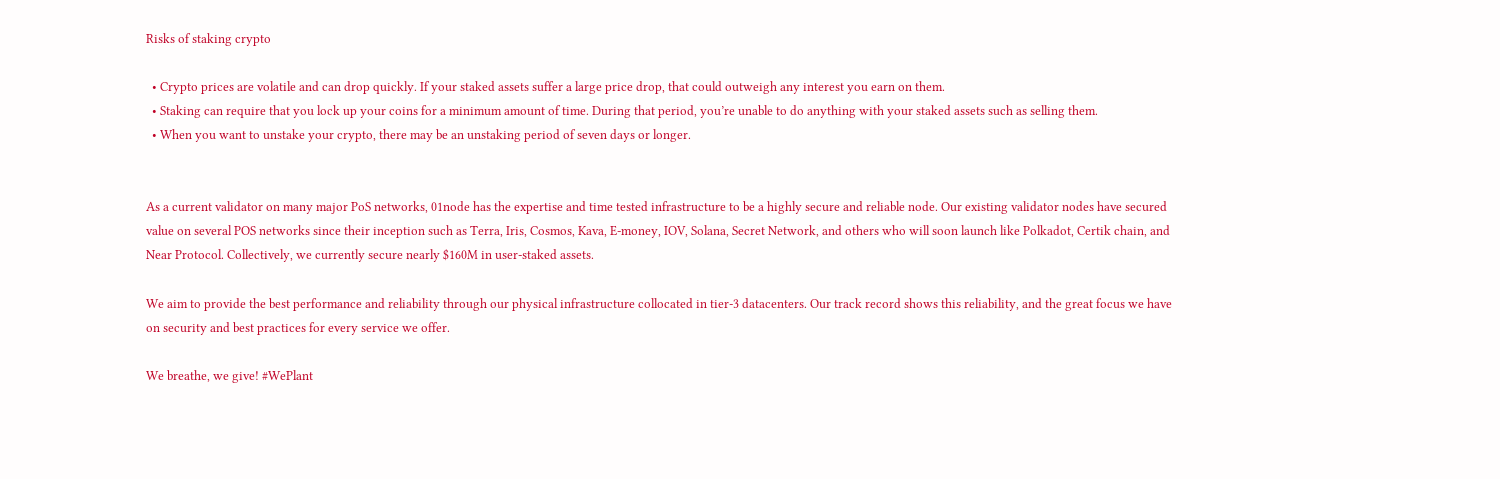Risks of staking crypto

  • Crypto prices are volatile and can drop quickly. If your staked assets suffer a large price drop, that could outweigh any interest you earn on them.
  • Staking can require that you lock up your coins for a minimum amount of time. During that period, you’re unable to do anything with your staked assets such as selling them.
  • When you want to unstake your crypto, there may be an unstaking period of seven days or longer.


As a current validator on many major PoS networks, 01node has the expertise and time tested infrastructure to be a highly secure and reliable node. Our existing validator nodes have secured value on several POS networks since their inception such as Terra, Iris, Cosmos, Kava, E-money, IOV, Solana, Secret Network, and others who will soon launch like Polkadot, Certik chain, and Near Protocol. Collectively, we currently secure nearly $160M in user-staked assets.

We aim to provide the best performance and reliability through our physical infrastructure collocated in tier-3 datacenters. Our track record shows this reliability, and the great focus we have on security and best practices for every service we offer.

We breathe, we give! #WePlant